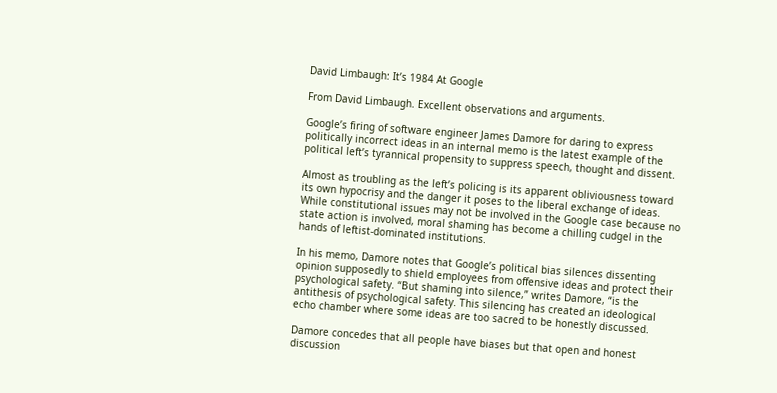David Limbaugh: It’s 1984 At Google

From David Limbaugh. Excellent observations and arguments.

Google’s firing of software engineer James Damore for daring to express politically incorrect ideas in an internal memo is the latest example of the political left’s tyrannical propensity to suppress speech, thought and dissent.

Almost as troubling as the left’s policing is its apparent obliviousness toward its own hypocrisy and the danger it poses to the liberal exchange of ideas. While constitutional issues may not be involved in the Google case because no state action is involved, moral shaming has become a chilling cudgel in the hands of leftist-dominated institutions.

In his memo, Damore notes that Google’s political bias silences dissenting opinion supposedly to shield employees from offensive ideas and protect their psychological safety. “But shaming into silence,” writes Damore, “is the antithesis of psychological safety. This silencing has created an ideological echo chamber where some ideas are too sacred to be honestly discussed.

Damore concedes that all people have biases but that open and honest discussion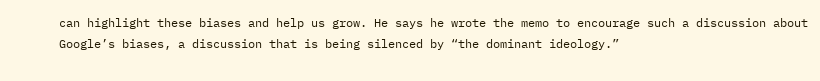can highlight these biases and help us grow. He says he wrote the memo to encourage such a discussion about Google’s biases, a discussion that is being silenced by “the dominant ideology.”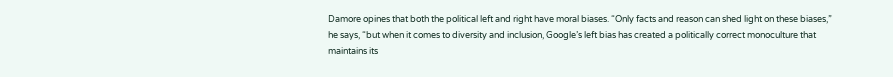Damore opines that both the political left and right have moral biases. “Only facts and reason can shed light on these biases,” he says, “but when it comes to diversity and inclusion, Google’s left bias has created a politically correct monoculture that maintains its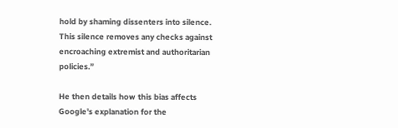hold by shaming dissenters into silence. This silence removes any checks against encroaching extremist and authoritarian policies.”

He then details how this bias affects Google’s explanation for the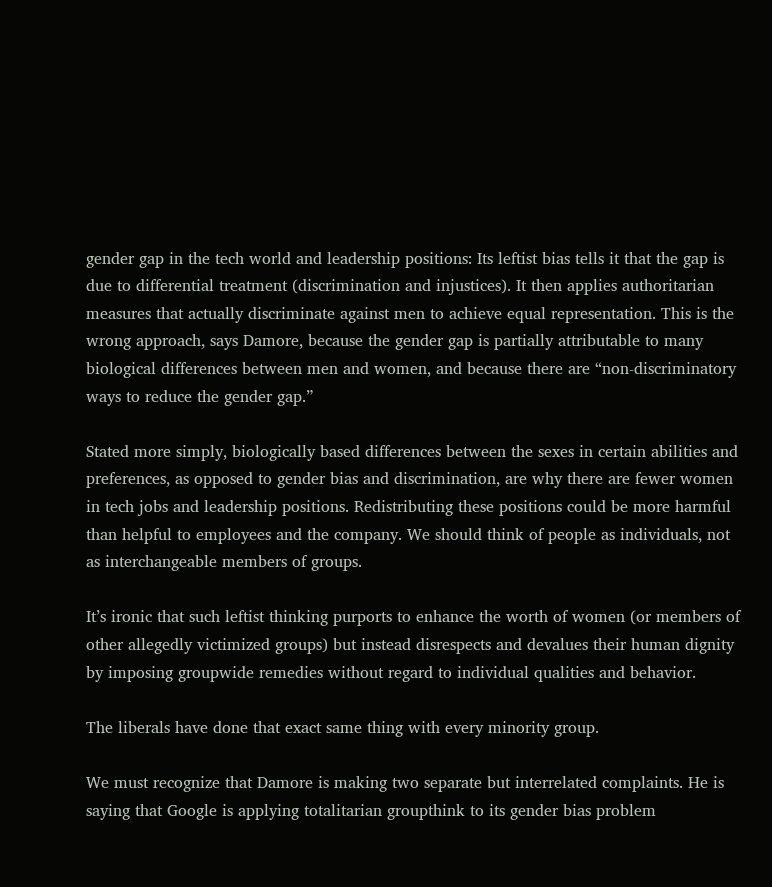gender gap in the tech world and leadership positions: Its leftist bias tells it that the gap is due to differential treatment (discrimination and injustices). It then applies authoritarian measures that actually discriminate against men to achieve equal representation. This is the wrong approach, says Damore, because the gender gap is partially attributable to many biological differences between men and women, and because there are “non-discriminatory ways to reduce the gender gap.”

Stated more simply, biologically based differences between the sexes in certain abilities and preferences, as opposed to gender bias and discrimination, are why there are fewer women in tech jobs and leadership positions. Redistributing these positions could be more harmful than helpful to employees and the company. We should think of people as individuals, not as interchangeable members of groups.

It’s ironic that such leftist thinking purports to enhance the worth of women (or members of other allegedly victimized groups) but instead disrespects and devalues their human dignity by imposing groupwide remedies without regard to individual qualities and behavior.

The liberals have done that exact same thing with every minority group.

We must recognize that Damore is making two separate but interrelated complaints. He is saying that Google is applying totalitarian groupthink to its gender bias problem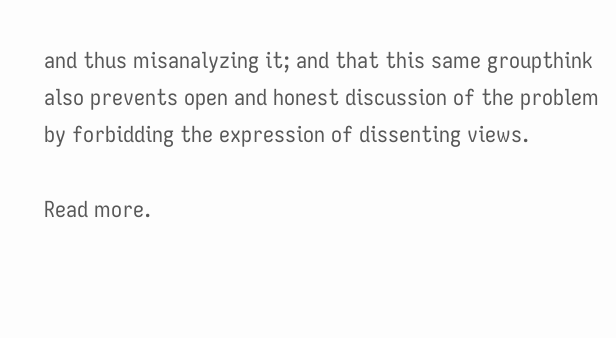and thus misanalyzing it; and that this same groupthink also prevents open and honest discussion of the problem by forbidding the expression of dissenting views.

Read more.